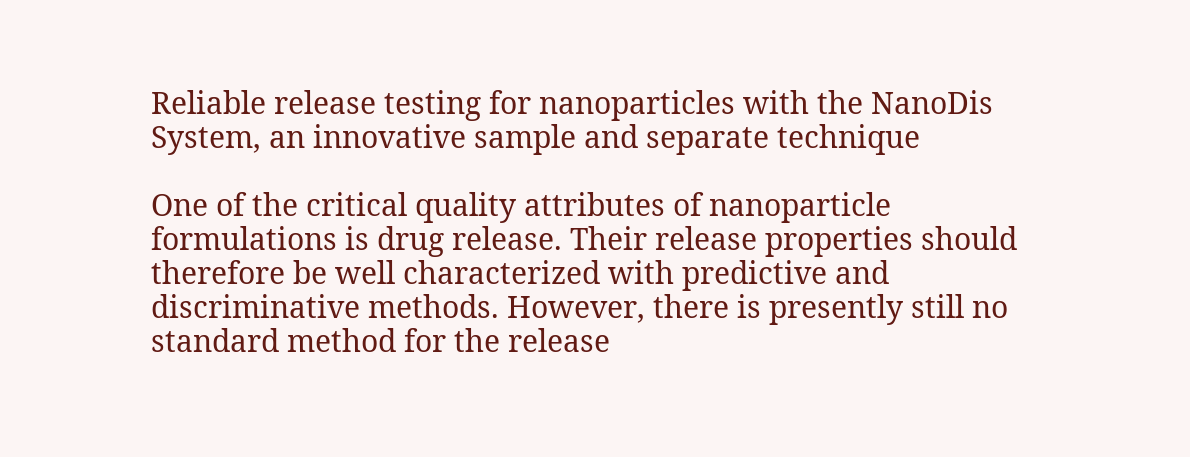Reliable release testing for nanoparticles with the NanoDis System, an innovative sample and separate technique

One of the critical quality attributes of nanoparticle formulations is drug release. Their release properties should therefore be well characterized with predictive and discriminative methods. However, there is presently still no standard method for the release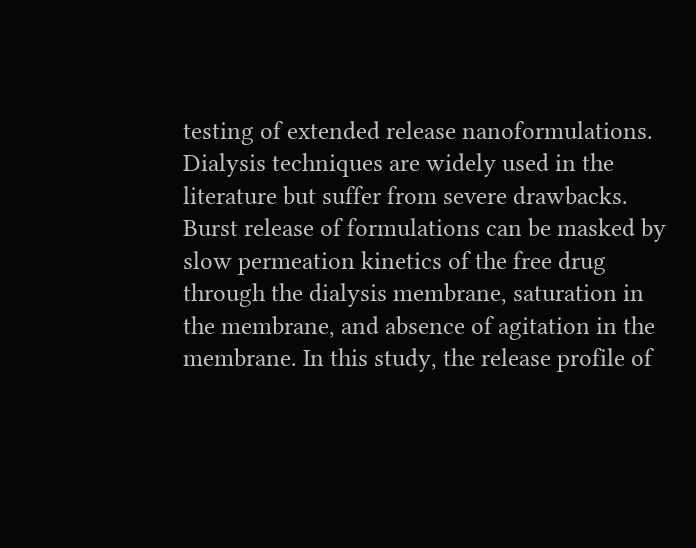testing of extended release nanoformulations. Dialysis techniques are widely used in the literature but suffer from severe drawbacks. Burst release of formulations can be masked by slow permeation kinetics of the free drug through the dialysis membrane, saturation in the membrane, and absence of agitation in the membrane. In this study, the release profile of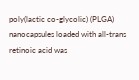poly(lactic co-glycolic) (PLGA) nanocapsules loaded with all-trans retinoic acid was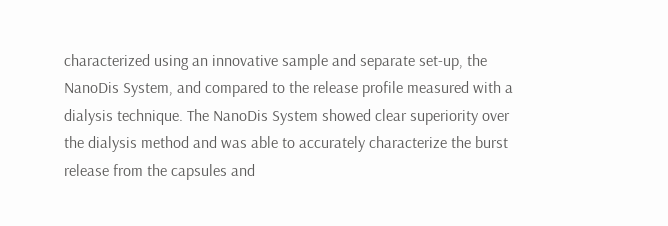characterized using an innovative sample and separate set-up, the NanoDis System, and compared to the release profile measured with a dialysis technique. The NanoDis System showed clear superiority over the dialysis method and was able to accurately characterize the burst release from the capsules and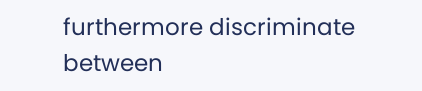furthermore discriminate between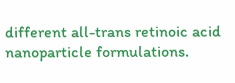different all-trans retinoic acid nanoparticle formulations.